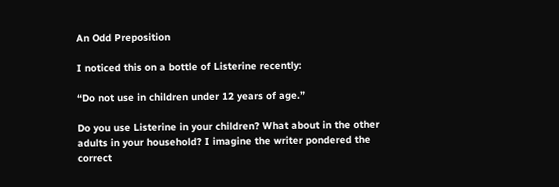An Odd Preposition

I noticed this on a bottle of Listerine recently:

“Do not use in children under 12 years of age.”

Do you use Listerine in your children? What about in the other adults in your household? I imagine the writer pondered the correct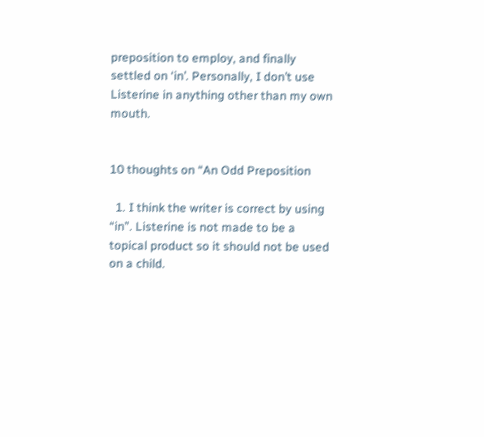preposition to employ, and finally settled on ‘in’. Personally, I don’t use Listerine in anything other than my own mouth.


10 thoughts on “An Odd Preposition

  1. I think the writer is correct by using “in”. Listerine is not made to be a topical product so it should not be used on a child.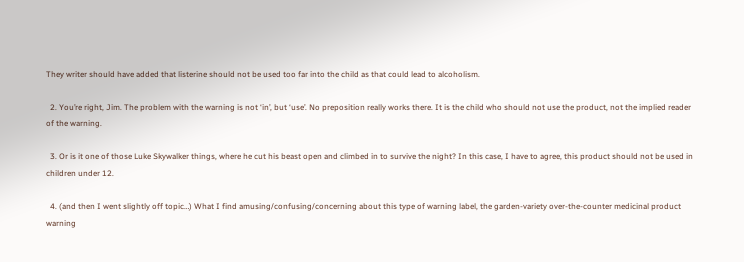They writer should have added that listerine should not be used too far into the child as that could lead to alcoholism.

  2. You’re right, Jim. The problem with the warning is not ‘in’, but ‘use’. No preposition really works there. It is the child who should not use the product, not the implied reader of the warning.

  3. Or is it one of those Luke Skywalker things, where he cut his beast open and climbed in to survive the night? In this case, I have to agree, this product should not be used in children under 12.

  4. (and then I went slightly off topic…) What I find amusing/confusing/concerning about this type of warning label, the garden-variety over-the-counter medicinal product warning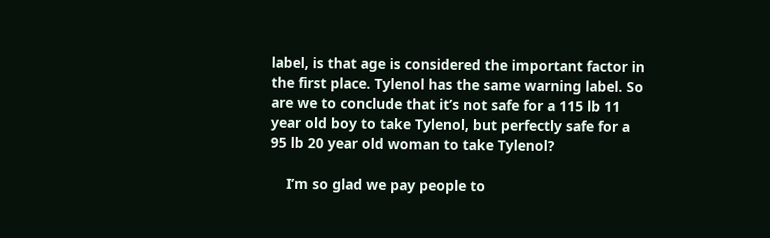label, is that age is considered the important factor in the first place. Tylenol has the same warning label. So are we to conclude that it’s not safe for a 115 lb 11 year old boy to take Tylenol, but perfectly safe for a 95 lb 20 year old woman to take Tylenol?

    I’m so glad we pay people to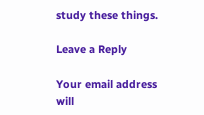study these things.

Leave a Reply

Your email address will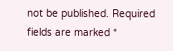not be published. Required fields are marked *